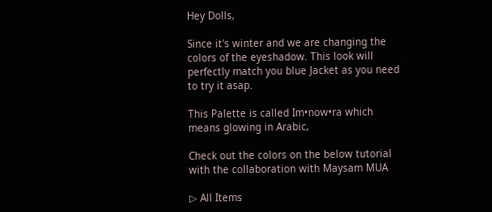Hey Dolls,

Since it's winter and we are changing the colors of the eyeshadow. This look will perfectly match you blue Jacket as you need to try it asap.

This Palette is called Im•now•ra which means glowing in Arabic,

Check out the colors on the below tutorial with the collaboration with Maysam MUA

▷ All Items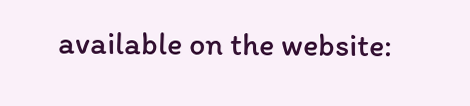available on the website: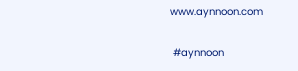www.aynnoon.com

 #aynnoon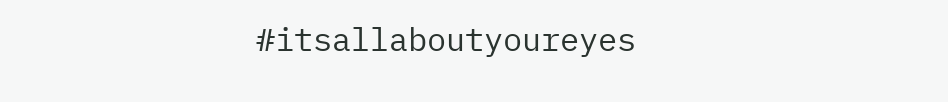#itsallaboutyoureyes